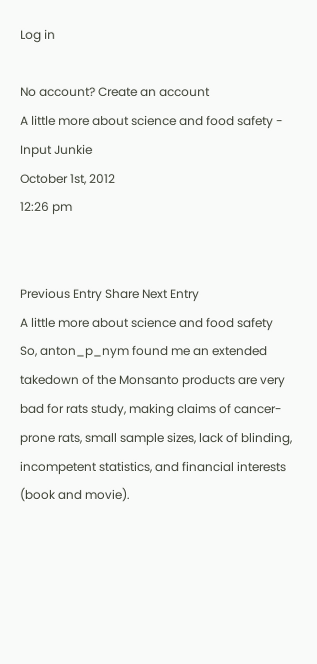Log in

No account? Create an account
A little more about science and food safety - Input Junkie
October 1st, 2012
12:26 pm


Previous Entry Share Next Entry
A little more about science and food safety
So, anton_p_nym found me an extended takedown of the Monsanto products are very bad for rats study, making claims of cancer-prone rats, small sample sizes, lack of blinding, incompetent statistics, and financial interests (book and movie).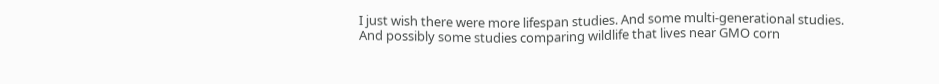I just wish there were more lifespan studies. And some multi-generational studies. And possibly some studies comparing wildlife that lives near GMO corn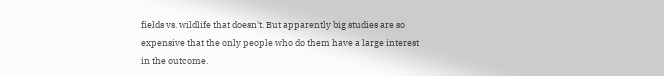fields vs. wildlife that doesn't. But apparently big studies are so expensive that the only people who do them have a large interest in the outcome.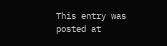This entry was posted at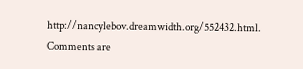http://nancylebov.dreamwidth.org/552432.html. Comments are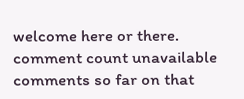welcome here or there. comment count unavailable comments so far on that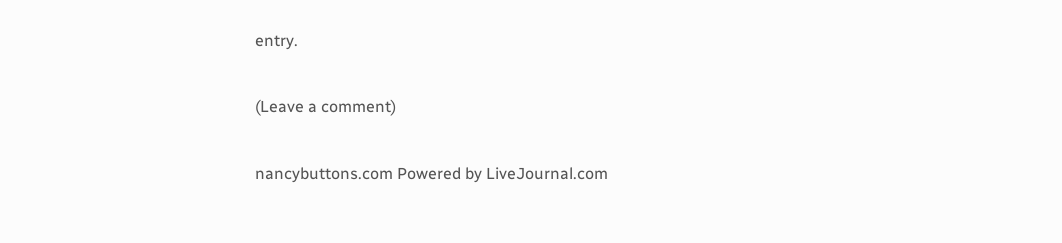entry.

(Leave a comment)

nancybuttons.com Powered by LiveJournal.com